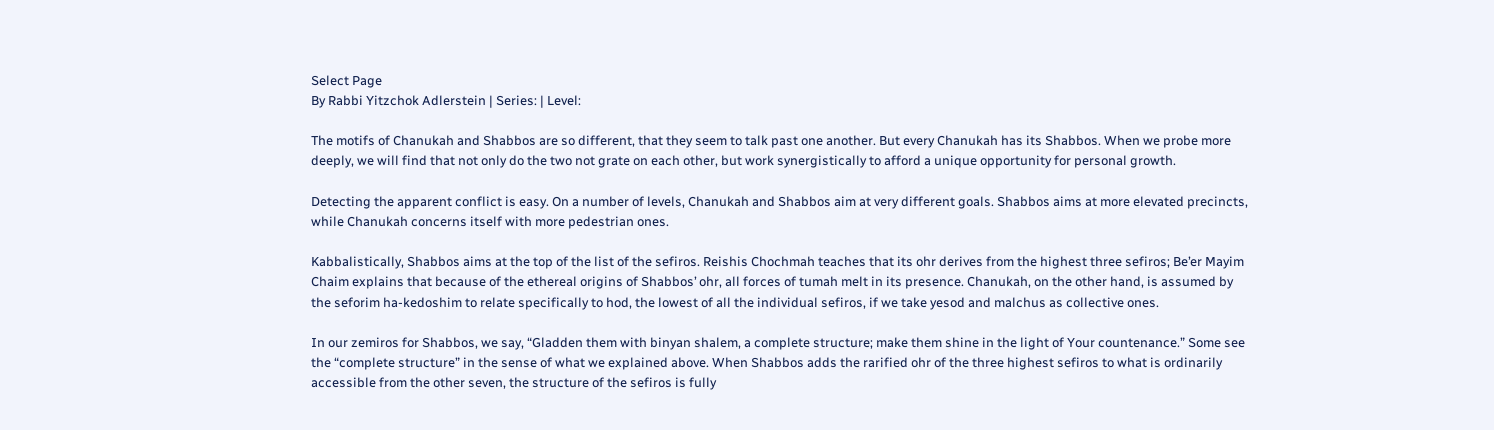Select Page
By Rabbi Yitzchok Adlerstein | Series: | Level:

The motifs of Chanukah and Shabbos are so different, that they seem to talk past one another. But every Chanukah has its Shabbos. When we probe more deeply, we will find that not only do the two not grate on each other, but work synergistically to afford a unique opportunity for personal growth.

Detecting the apparent conflict is easy. On a number of levels, Chanukah and Shabbos aim at very different goals. Shabbos aims at more elevated precincts, while Chanukah concerns itself with more pedestrian ones.

Kabbalistically, Shabbos aims at the top of the list of the sefiros. Reishis Chochmah teaches that its ohr derives from the highest three sefiros; Be’er Mayim Chaim explains that because of the ethereal origins of Shabbos’ ohr, all forces of tumah melt in its presence. Chanukah, on the other hand, is assumed by the seforim ha-kedoshim to relate specifically to hod, the lowest of all the individual sefiros, if we take yesod and malchus as collective ones.

In our zemiros for Shabbos, we say, “Gladden them with binyan shalem, a complete structure; make them shine in the light of Your countenance.” Some see the “complete structure” in the sense of what we explained above. When Shabbos adds the rarified ohr of the three highest sefiros to what is ordinarily accessible from the other seven, the structure of the sefiros is fully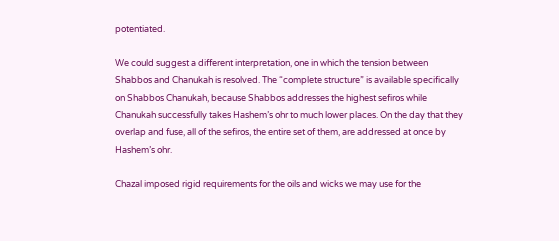potentiated.

We could suggest a different interpretation, one in which the tension between Shabbos and Chanukah is resolved. The “complete structure” is available specifically on Shabbos Chanukah, because Shabbos addresses the highest sefiros while Chanukah successfully takes Hashem’s ohr to much lower places. On the day that they overlap and fuse, all of the sefiros, the entire set of them, are addressed at once by Hashem’s ohr.

Chazal imposed rigid requirements for the oils and wicks we may use for the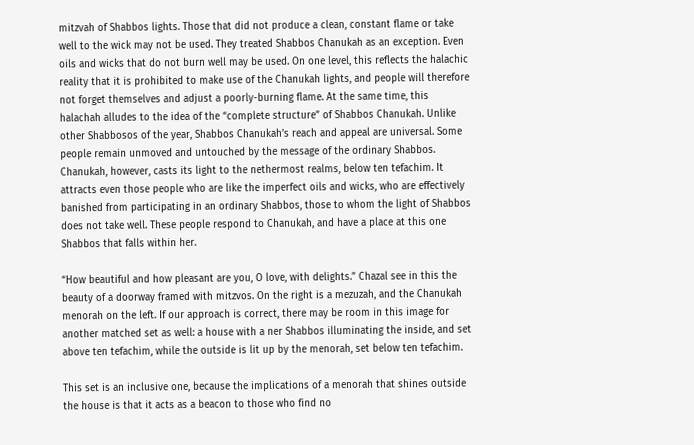mitzvah of Shabbos lights. Those that did not produce a clean, constant flame or take well to the wick may not be used. They treated Shabbos Chanukah as an exception. Even oils and wicks that do not burn well may be used. On one level, this reflects the halachic reality that it is prohibited to make use of the Chanukah lights, and people will therefore not forget themselves and adjust a poorly-burning flame. At the same time, this halachah alludes to the idea of the “complete structure” of Shabbos Chanukah. Unlike other Shabbosos of the year, Shabbos Chanukah’s reach and appeal are universal. Some people remain unmoved and untouched by the message of the ordinary Shabbos. Chanukah, however, casts its light to the nethermost realms, below ten tefachim. It attracts even those people who are like the imperfect oils and wicks, who are effectively banished from participating in an ordinary Shabbos, those to whom the light of Shabbos does not take well. These people respond to Chanukah, and have a place at this one Shabbos that falls within her.

“How beautiful and how pleasant are you, O love, with delights.” Chazal see in this the beauty of a doorway framed with mitzvos. On the right is a mezuzah, and the Chanukah menorah on the left. If our approach is correct, there may be room in this image for another matched set as well: a house with a ner Shabbos illuminating the inside, and set above ten tefachim, while the outside is lit up by the menorah, set below ten tefachim.

This set is an inclusive one, because the implications of a menorah that shines outside the house is that it acts as a beacon to those who find no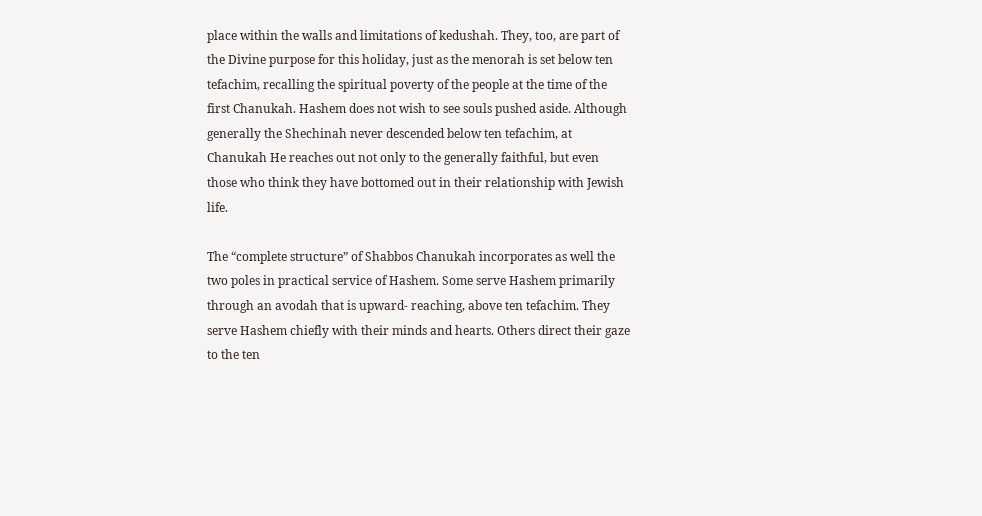place within the walls and limitations of kedushah. They, too, are part of the Divine purpose for this holiday, just as the menorah is set below ten tefachim, recalling the spiritual poverty of the people at the time of the first Chanukah. Hashem does not wish to see souls pushed aside. Although generally the Shechinah never descended below ten tefachim, at Chanukah He reaches out not only to the generally faithful, but even those who think they have bottomed out in their relationship with Jewish life.

The “complete structure” of Shabbos Chanukah incorporates as well the two poles in practical service of Hashem. Some serve Hashem primarily through an avodah that is upward- reaching, above ten tefachim. They serve Hashem chiefly with their minds and hearts. Others direct their gaze to the ten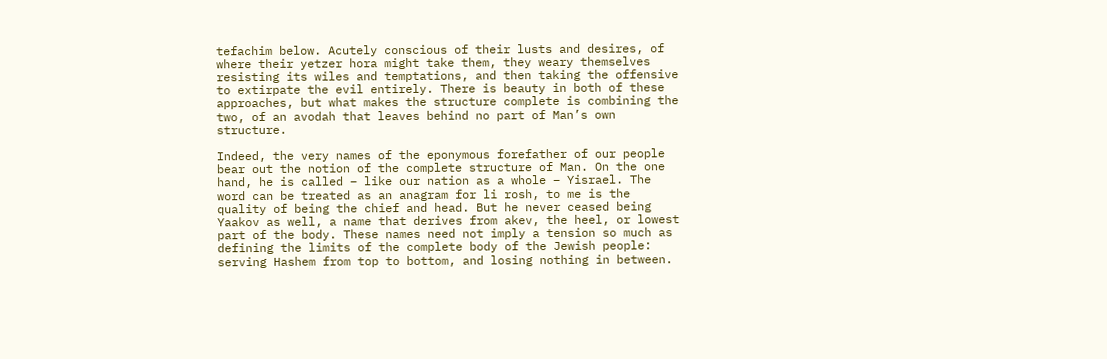tefachim below. Acutely conscious of their lusts and desires, of where their yetzer hora might take them, they weary themselves resisting its wiles and temptations, and then taking the offensive to extirpate the evil entirely. There is beauty in both of these approaches, but what makes the structure complete is combining the two, of an avodah that leaves behind no part of Man’s own structure.

Indeed, the very names of the eponymous forefather of our people bear out the notion of the complete structure of Man. On the one hand, he is called – like our nation as a whole – Yisrael. The word can be treated as an anagram for li rosh, to me is the quality of being the chief and head. But he never ceased being Yaakov as well, a name that derives from akev, the heel, or lowest part of the body. These names need not imply a tension so much as defining the limits of the complete body of the Jewish people: serving Hashem from top to bottom, and losing nothing in between.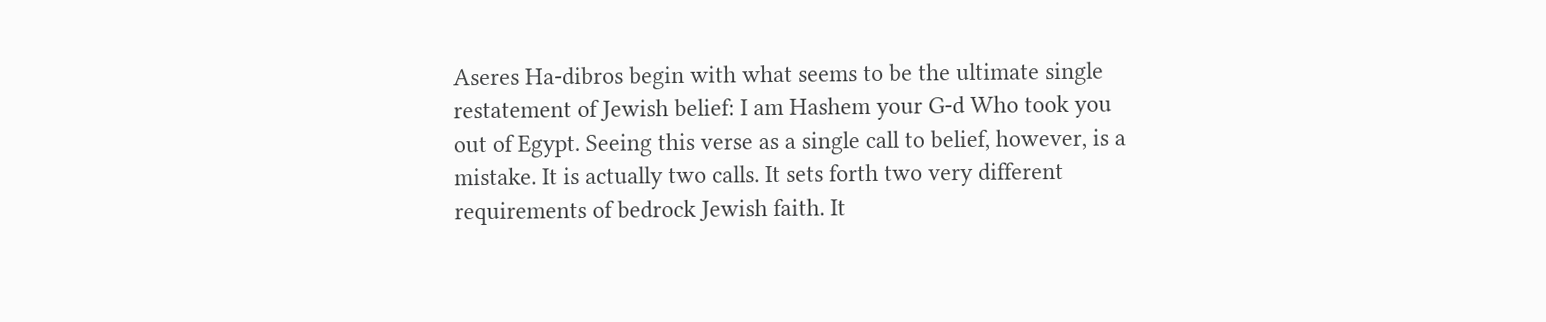Aseres Ha-dibros begin with what seems to be the ultimate single restatement of Jewish belief: I am Hashem your G-d Who took you out of Egypt. Seeing this verse as a single call to belief, however, is a mistake. It is actually two calls. It sets forth two very different requirements of bedrock Jewish faith. It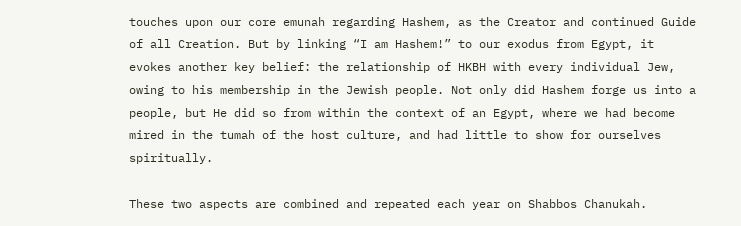touches upon our core emunah regarding Hashem, as the Creator and continued Guide of all Creation. But by linking “I am Hashem!” to our exodus from Egypt, it evokes another key belief: the relationship of HKBH with every individual Jew, owing to his membership in the Jewish people. Not only did Hashem forge us into a people, but He did so from within the context of an Egypt, where we had become mired in the tumah of the host culture, and had little to show for ourselves spiritually.

These two aspects are combined and repeated each year on Shabbos Chanukah.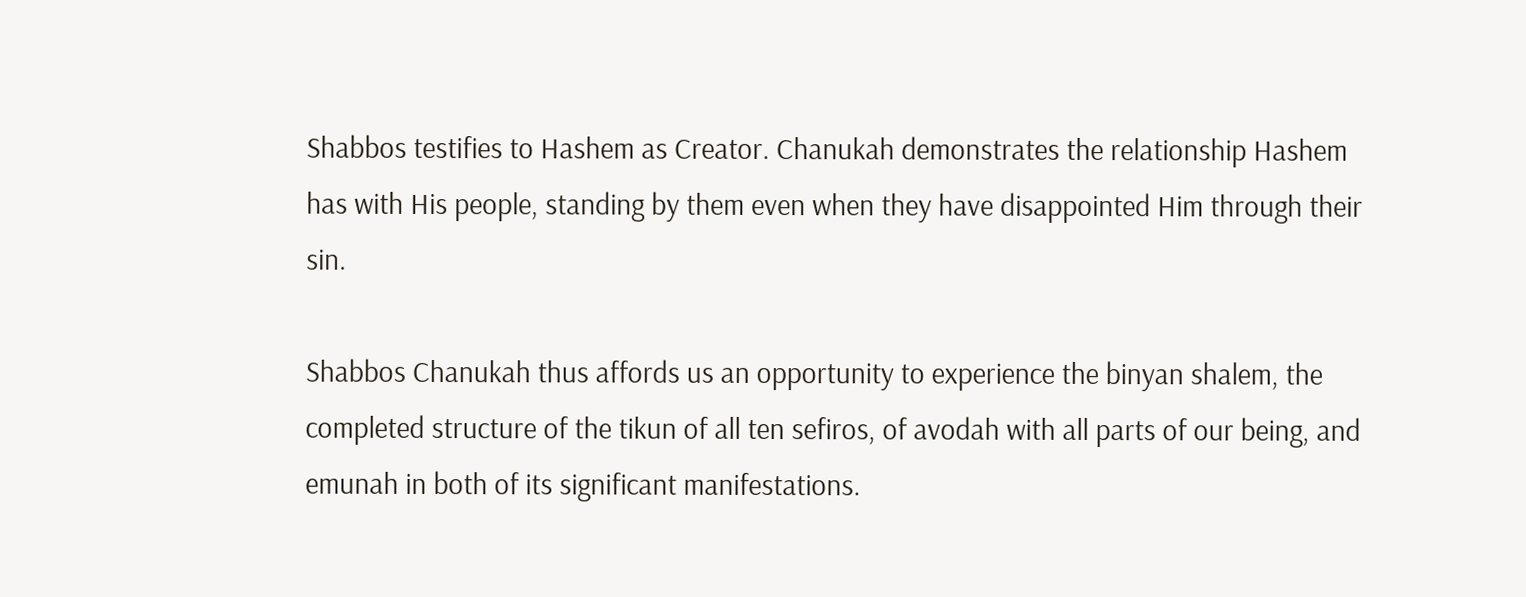Shabbos testifies to Hashem as Creator. Chanukah demonstrates the relationship Hashem has with His people, standing by them even when they have disappointed Him through their sin.

Shabbos Chanukah thus affords us an opportunity to experience the binyan shalem, the completed structure of the tikun of all ten sefiros, of avodah with all parts of our being, and emunah in both of its significant manifestations.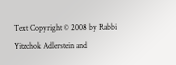Text Copyright © 2008 by Rabbi Yitzchok Adlerstein and